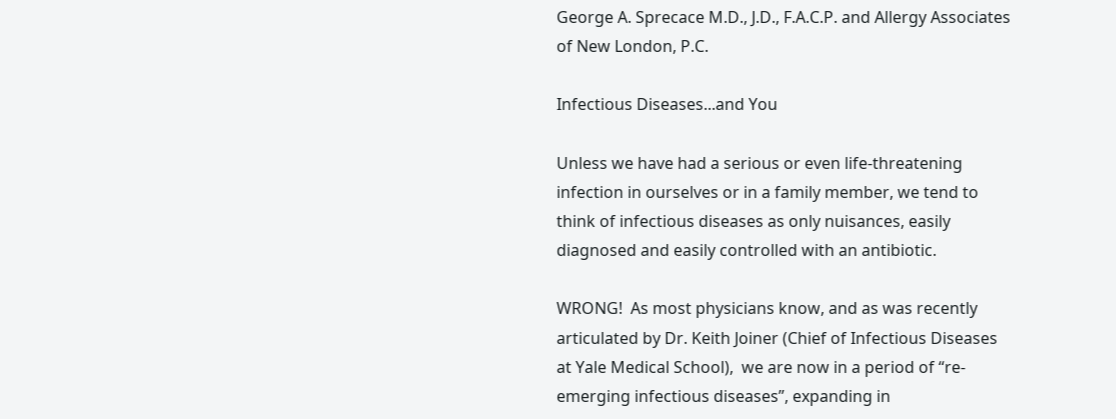George A. Sprecace M.D., J.D., F.A.C.P. and Allergy Associates of New London, P.C.

Infectious Diseases...and You

Unless we have had a serious or even life-threatening infection in ourselves or in a family member, we tend to think of infectious diseases as only nuisances, easily diagnosed and easily controlled with an antibiotic.

WRONG!  As most physicians know, and as was recently articulated by Dr. Keith Joiner (Chief of Infectious Diseases at Yale Medical School),  we are now in a period of “re-emerging infectious diseases”, expanding in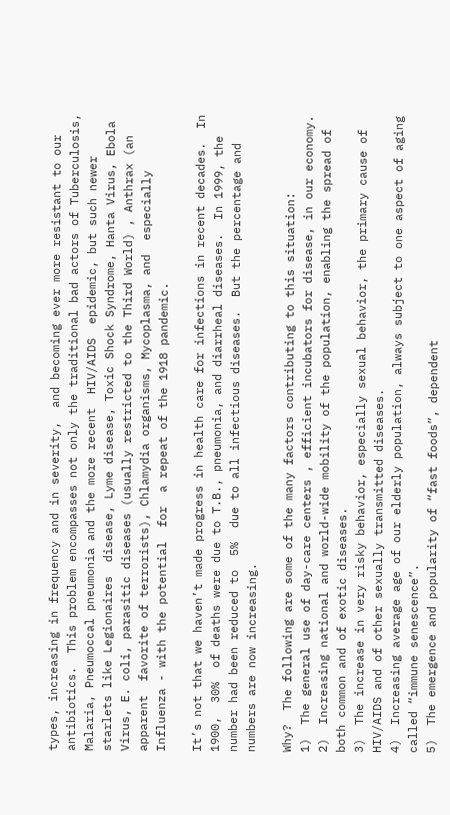types, increasing in frequency and in severity,  and becoming ever more resistant to our antibiotics.  This problem encompasses not only the traditional bad actors of Tuberculosis, Malaria, Pneumoccal pneumonia and the more recent  HIV/AIDS  epidemic, but such newer starlets like Legionaires  disease, Lyme disease, Toxic Shock Syndrome, Hanta Virus, Ebola Virus, E. coli, parasitic diseases (usually restricted to the Third World) , Anthrax (an  apparent  favorite of terrorists), Chlamydia organisms, Mycoplasma, and  especially Influenza - with the potential  for  a repeat of the 1918 pandemic.

It’s not that we haven’t made progress in health care for infections in recent decades.  In 1900,  30%  of deaths were due to T.B., pneumonia, and diarrheal diseases.  In 1999, the number had been reduced to  5%  due to all infectious diseases.  But the percentage and numbers are now increasing.

Why?  The following are some of the many factors contributing to this situation:
1)  The general use of day-care centers , efficient incubators for disease, in our economy.
2)  Increasing national and world-wide mobility of the population, enabling the spread of both common and of exotic diseases.
3)  The increase in very risky behavior, especially sexual behavior, the primary cause of HIV/AIDS and of other sexually transmitted diseases.
4)  Increasing average age of our elderly population, always subject to one aspect of aging called “immune senescence”.
5)  The emergence and popularity of “fast foods”, dependent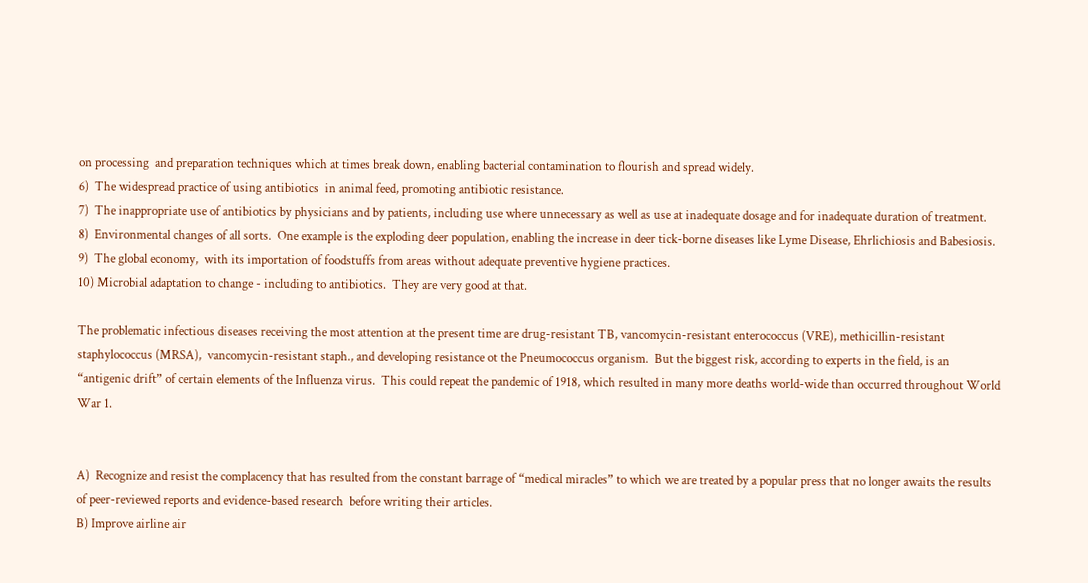on processing  and preparation techniques which at times break down, enabling bacterial contamination to flourish and spread widely.
6)  The widespread practice of using antibiotics  in animal feed, promoting antibiotic resistance.
7)  The inappropriate use of antibiotics by physicians and by patients, including use where unnecessary as well as use at inadequate dosage and for inadequate duration of treatment.
8)  Environmental changes of all sorts.  One example is the exploding deer population, enabling the increase in deer tick-borne diseases like Lyme Disease, Ehrlichiosis and Babesiosis.
9)  The global economy,  with its importation of foodstuffs from areas without adequate preventive hygiene practices.
10) Microbial adaptation to change - including to antibiotics.  They are very good at that.

The problematic infectious diseases receiving the most attention at the present time are drug-resistant TB, vancomycin-resistant enterococcus (VRE), methicillin-resistant staphylococcus (MRSA),  vancomycin-resistant staph., and developing resistance ot the Pneumococcus organism.  But the biggest risk, according to experts in the field, is an “antigenic drift” of certain elements of the Influenza virus.  This could repeat the pandemic of 1918, which resulted in many more deaths world-wide than occurred throughout World War 1.


A)  Recognize and resist the complacency that has resulted from the constant barrage of “medical miracles” to which we are treated by a popular press that no longer awaits the results of peer-reviewed reports and evidence-based research  before writing their articles.
B) Improve airline air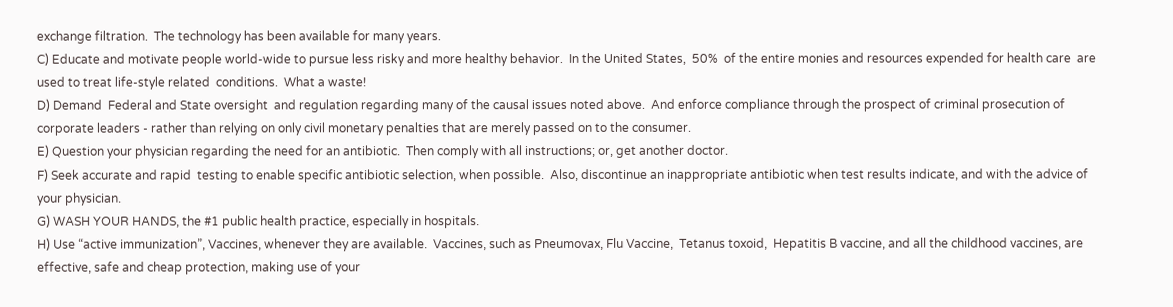exchange filtration.  The technology has been available for many years.
C) Educate and motivate people world-wide to pursue less risky and more healthy behavior.  In the United States,  50%  of the entire monies and resources expended for health care  are used to treat life-style related  conditions.  What a waste!
D) Demand  Federal and State oversight  and regulation regarding many of the causal issues noted above.  And enforce compliance through the prospect of criminal prosecution of corporate leaders - rather than relying on only civil monetary penalties that are merely passed on to the consumer.
E) Question your physician regarding the need for an antibiotic.  Then comply with all instructions; or, get another doctor.
F) Seek accurate and rapid  testing to enable specific antibiotic selection, when possible.  Also, discontinue an inappropriate antibiotic when test results indicate, and with the advice of your physician.
G) WASH YOUR HANDS, the #1 public health practice, especially in hospitals.
H) Use “active immunization”, Vaccines, whenever they are available.  Vaccines, such as Pneumovax, Flu Vaccine,  Tetanus toxoid,  Hepatitis B vaccine, and all the childhood vaccines, are effective, safe and cheap protection, making use of your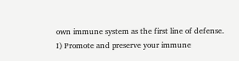own immune system as the first line of defense.
I) Promote and preserve your immune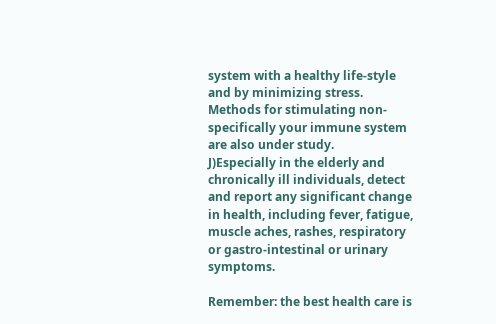system with a healthy life-style and by minimizing stress.  Methods for stimulating non-specifically your immune system are also under study.
J)Especially in the elderly and chronically ill individuals, detect and report any significant change in health, including fever, fatigue, muscle aches, rashes, respiratory or gastro-intestinal or urinary symptoms.

Remember: the best health care is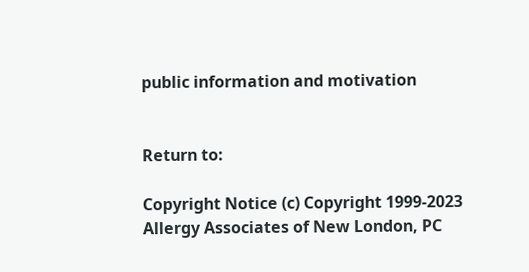public information and motivation


Return to:

Copyright Notice (c) Copyright 1999-2023 Allergy Associates of New London, PC